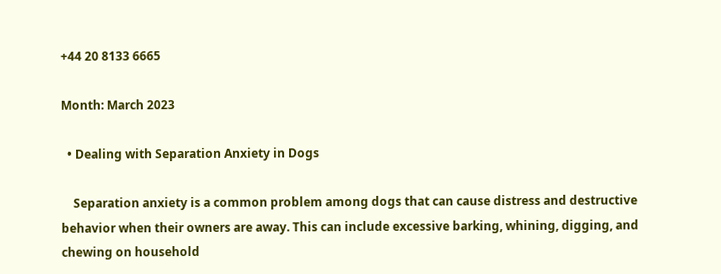+44 20 8133 6665

Month: March 2023

  • Dealing with Separation Anxiety in Dogs

    Separation anxiety is a common problem among dogs that can cause distress and destructive behavior when their owners are away. This can include excessive barking, whining, digging, and chewing on household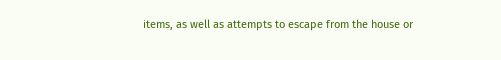items, as well as attempts to escape from the house or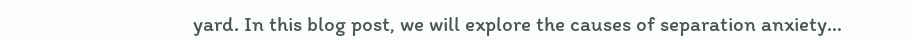yard. In this blog post, we will explore the causes of separation anxiety…